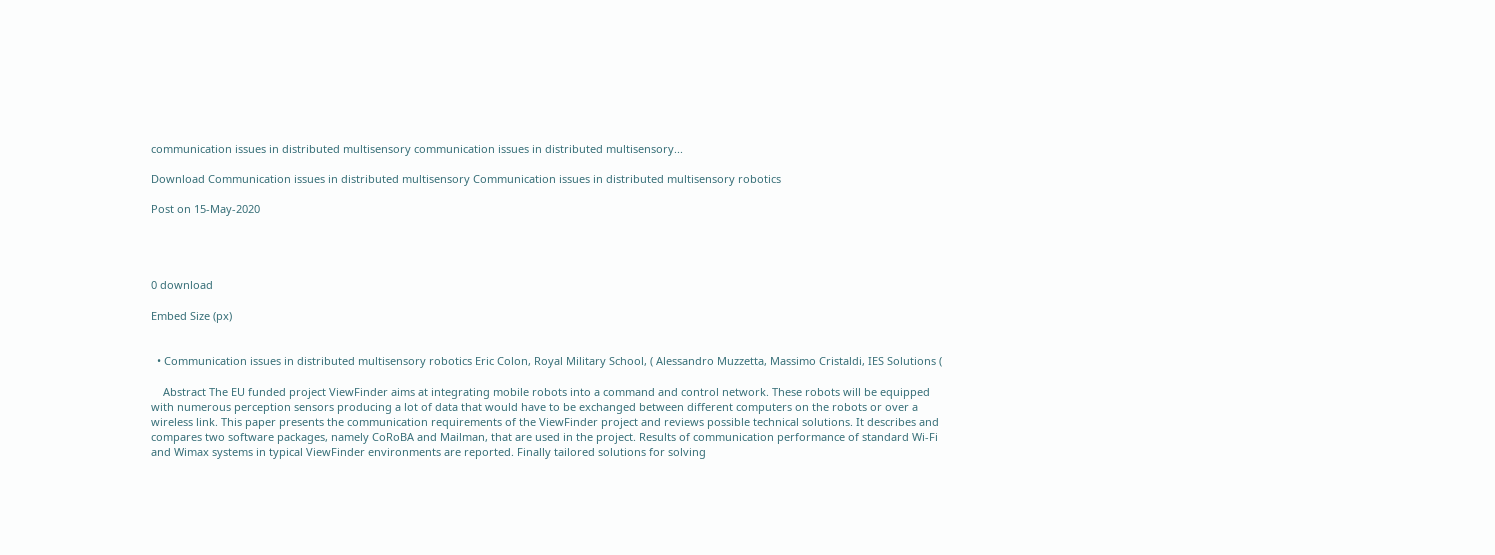communication issues in distributed multisensory communication issues in distributed multisensory...

Download Communication issues in distributed multisensory Communication issues in distributed multisensory robotics

Post on 15-May-2020




0 download

Embed Size (px)


  • Communication issues in distributed multisensory robotics Eric Colon, Royal Military School, ( Alessandro Muzzetta, Massimo Cristaldi, IES Solutions (

    Abstract The EU funded project ViewFinder aims at integrating mobile robots into a command and control network. These robots will be equipped with numerous perception sensors producing a lot of data that would have to be exchanged between different computers on the robots or over a wireless link. This paper presents the communication requirements of the ViewFinder project and reviews possible technical solutions. It describes and compares two software packages, namely CoRoBA and Mailman, that are used in the project. Results of communication performance of standard Wi-Fi and Wimax systems in typical ViewFinder environments are reported. Finally tailored solutions for solving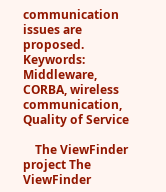communication issues are proposed. Keywords: Middleware, CORBA, wireless communication, Quality of Service

    The ViewFinder project The ViewFinder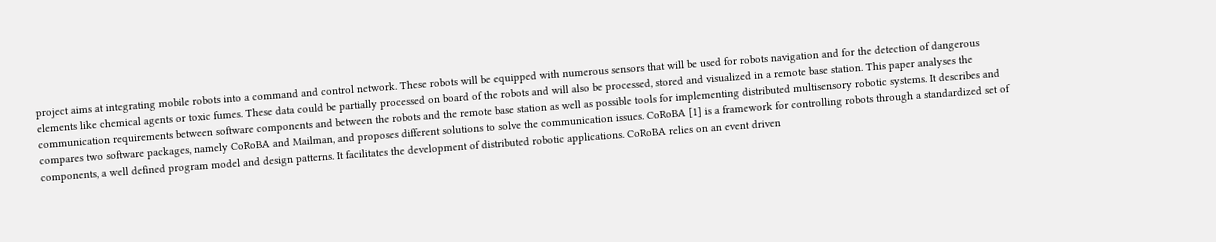project aims at integrating mobile robots into a command and control network. These robots will be equipped with numerous sensors that will be used for robots navigation and for the detection of dangerous elements like chemical agents or toxic fumes. These data could be partially processed on board of the robots and will also be processed, stored and visualized in a remote base station. This paper analyses the communication requirements between software components and between the robots and the remote base station as well as possible tools for implementing distributed multisensory robotic systems. It describes and compares two software packages, namely CoRoBA and Mailman, and proposes different solutions to solve the communication issues. CoRoBA [1] is a framework for controlling robots through a standardized set of components, a well defined program model and design patterns. It facilitates the development of distributed robotic applications. CoRoBA relies on an event driven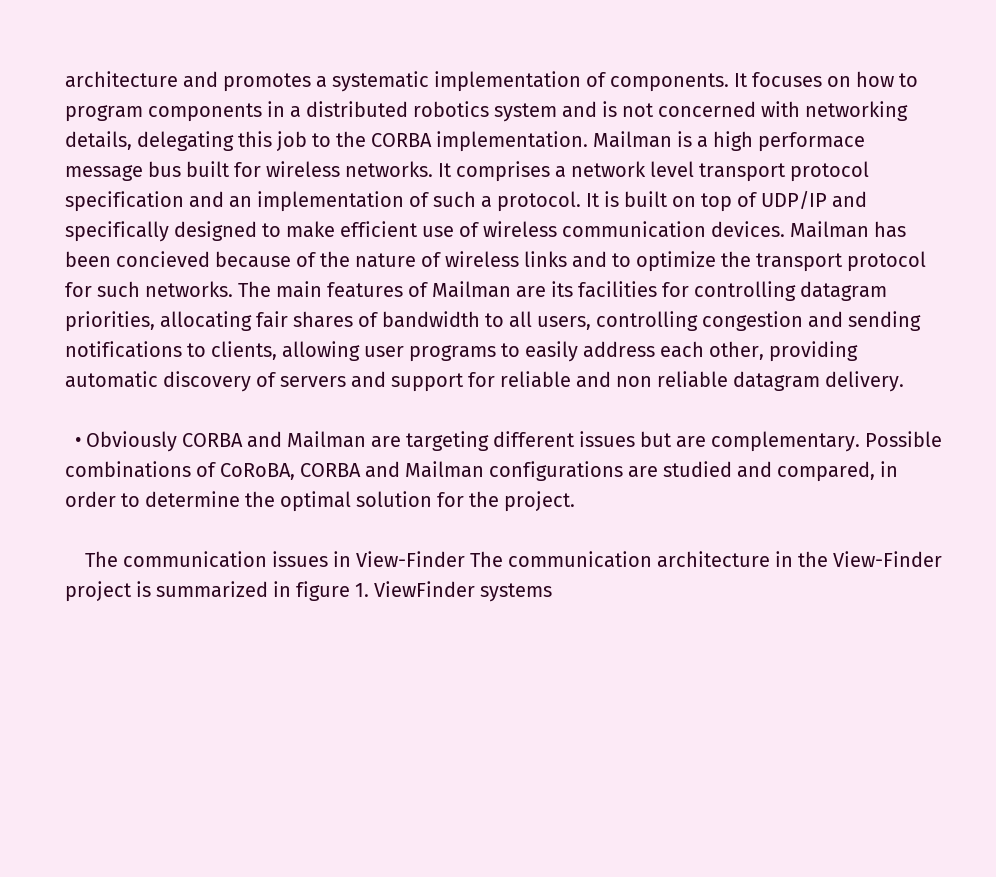architecture and promotes a systematic implementation of components. It focuses on how to program components in a distributed robotics system and is not concerned with networking details, delegating this job to the CORBA implementation. Mailman is a high performace message bus built for wireless networks. It comprises a network level transport protocol specification and an implementation of such a protocol. It is built on top of UDP/IP and specifically designed to make efficient use of wireless communication devices. Mailman has been concieved because of the nature of wireless links and to optimize the transport protocol for such networks. The main features of Mailman are its facilities for controlling datagram priorities, allocating fair shares of bandwidth to all users, controlling congestion and sending notifications to clients, allowing user programs to easily address each other, providing automatic discovery of servers and support for reliable and non reliable datagram delivery.

  • Obviously CORBA and Mailman are targeting different issues but are complementary. Possible combinations of CoRoBA, CORBA and Mailman configurations are studied and compared, in order to determine the optimal solution for the project.

    The communication issues in View-Finder The communication architecture in the View-Finder project is summarized in figure 1. ViewFinder systems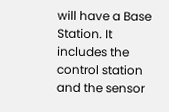will have a Base Station. It includes the control station and the sensor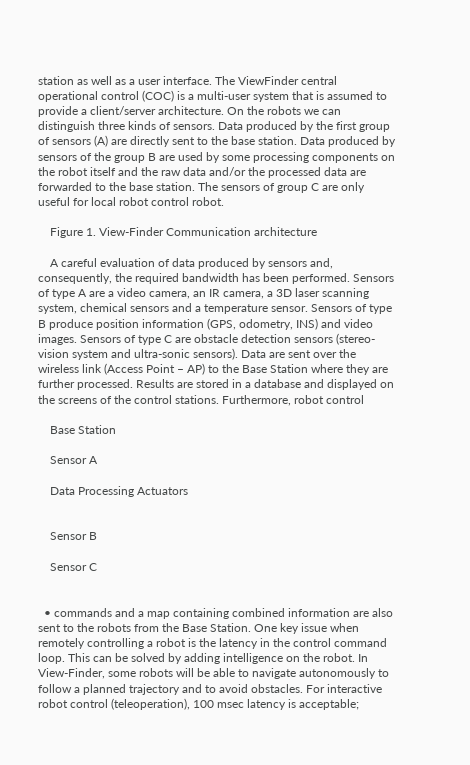station as well as a user interface. The ViewFinder central operational control (COC) is a multi-user system that is assumed to provide a client/server architecture. On the robots we can distinguish three kinds of sensors. Data produced by the first group of sensors (A) are directly sent to the base station. Data produced by sensors of the group B are used by some processing components on the robot itself and the raw data and/or the processed data are forwarded to the base station. The sensors of group C are only useful for local robot control robot.

    Figure 1. View-Finder Communication architecture

    A careful evaluation of data produced by sensors and, consequently, the required bandwidth has been performed. Sensors of type A are a video camera, an IR camera, a 3D laser scanning system, chemical sensors and a temperature sensor. Sensors of type B produce position information (GPS, odometry, INS) and video images. Sensors of type C are obstacle detection sensors (stereo-vision system and ultra-sonic sensors). Data are sent over the wireless link (Access Point – AP) to the Base Station where they are further processed. Results are stored in a database and displayed on the screens of the control stations. Furthermore, robot control

    Base Station

    Sensor A

    Data Processing Actuators


    Sensor B

    Sensor C


  • commands and a map containing combined information are also sent to the robots from the Base Station. One key issue when remotely controlling a robot is the latency in the control command loop. This can be solved by adding intelligence on the robot. In View-Finder, some robots will be able to navigate autonomously to follow a planned trajectory and to avoid obstacles. For interactive robot control (teleoperation), 100 msec latency is acceptable;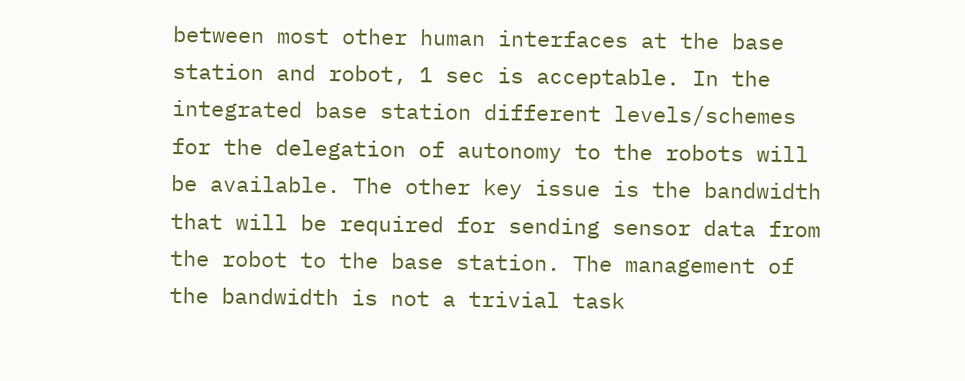between most other human interfaces at the base station and robot, 1 sec is acceptable. In the integrated base station different levels/schemes for the delegation of autonomy to the robots will be available. The other key issue is the bandwidth that will be required for sending sensor data from the robot to the base station. The management of the bandwidth is not a trivial task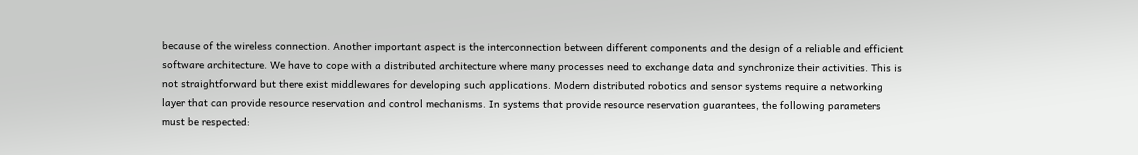because of the wireless connection. Another important aspect is the interconnection between different components and the design of a reliable and efficient software architecture. We have to cope with a distributed architecture where many processes need to exchange data and synchronize their activities. This is not straightforward but there exist middlewares for developing such applications. Modern distributed robotics and sensor systems require a networking layer that can provide resource reservation and control mechanisms. In systems that provide resource reservation guarantees, the following parameters must be respected: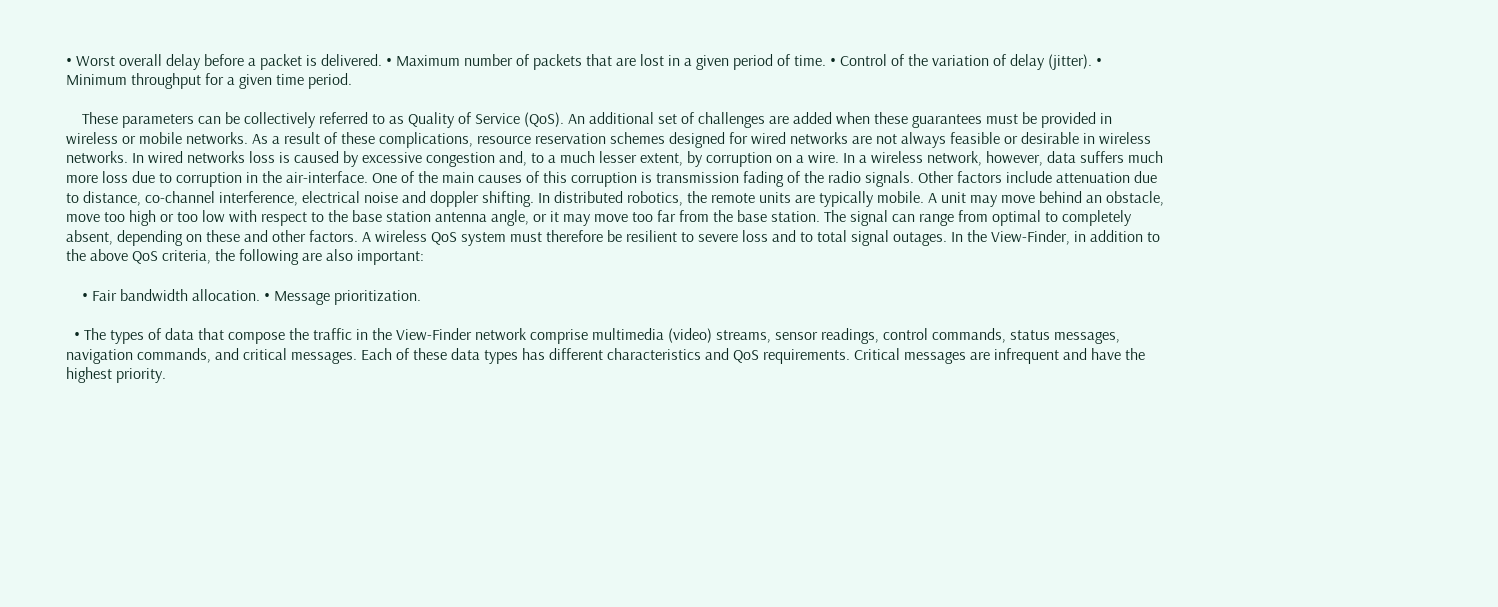• Worst overall delay before a packet is delivered. • Maximum number of packets that are lost in a given period of time. • Control of the variation of delay (jitter). • Minimum throughput for a given time period.

    These parameters can be collectively referred to as Quality of Service (QoS). An additional set of challenges are added when these guarantees must be provided in wireless or mobile networks. As a result of these complications, resource reservation schemes designed for wired networks are not always feasible or desirable in wireless networks. In wired networks loss is caused by excessive congestion and, to a much lesser extent, by corruption on a wire. In a wireless network, however, data suffers much more loss due to corruption in the air-interface. One of the main causes of this corruption is transmission fading of the radio signals. Other factors include attenuation due to distance, co-channel interference, electrical noise and doppler shifting. In distributed robotics, the remote units are typically mobile. A unit may move behind an obstacle, move too high or too low with respect to the base station antenna angle, or it may move too far from the base station. The signal can range from optimal to completely absent, depending on these and other factors. A wireless QoS system must therefore be resilient to severe loss and to total signal outages. In the View-Finder, in addition to the above QoS criteria, the following are also important:

    • Fair bandwidth allocation. • Message prioritization.

  • The types of data that compose the traffic in the View-Finder network comprise multimedia (video) streams, sensor readings, control commands, status messages, navigation commands, and critical messages. Each of these data types has different characteristics and QoS requirements. Critical messages are infrequent and have the highest priority.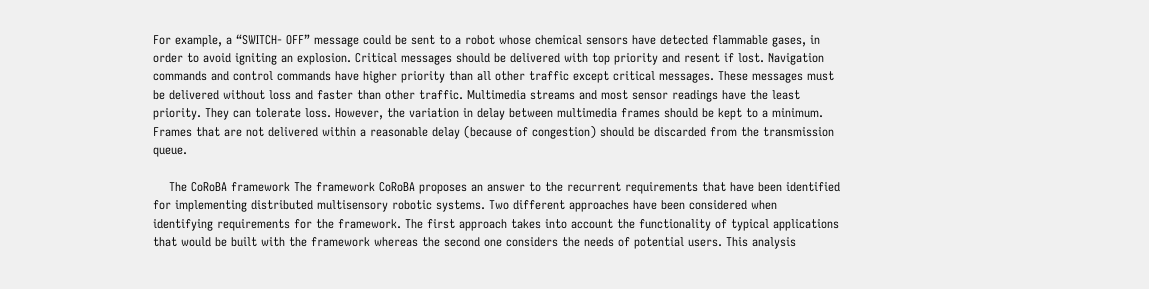For example, a “SWITCH- OFF” message could be sent to a robot whose chemical sensors have detected flammable gases, in order to avoid igniting an explosion. Critical messages should be delivered with top priority and resent if lost. Navigation commands and control commands have higher priority than all other traffic except critical messages. These messages must be delivered without loss and faster than other traffic. Multimedia streams and most sensor readings have the least priority. They can tolerate loss. However, the variation in delay between multimedia frames should be kept to a minimum. Frames that are not delivered within a reasonable delay (because of congestion) should be discarded from the transmission queue.

    The CoRoBA framework The framework CoRoBA proposes an answer to the recurrent requirements that have been identified for implementing distributed multisensory robotic systems. Two different approaches have been considered when identifying requirements for the framework. The first approach takes into account the functionality of typical applications that would be built with the framework whereas the second one considers the needs of potential users. This analysis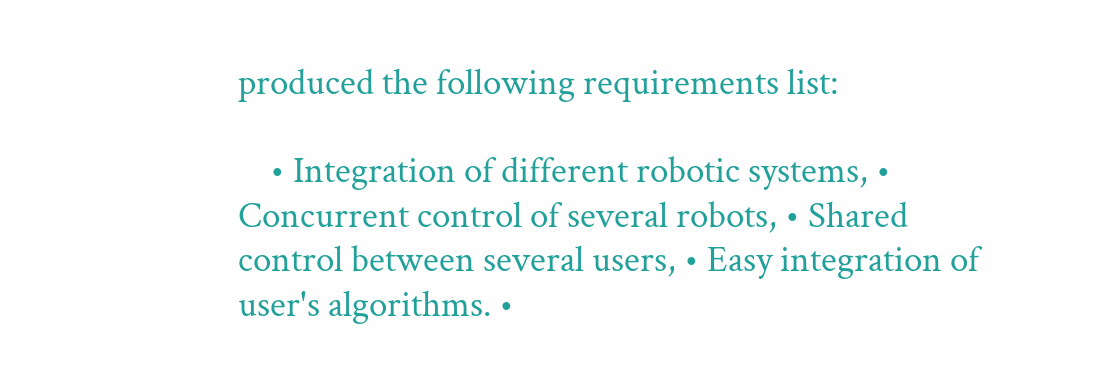produced the following requirements list:

    • Integration of different robotic systems, • Concurrent control of several robots, • Shared control between several users, • Easy integration of user's algorithms. •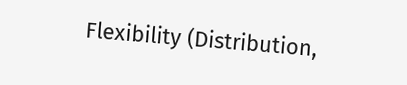Flexibility (Distribution,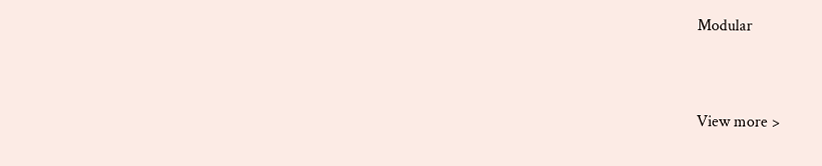Modular


View more >